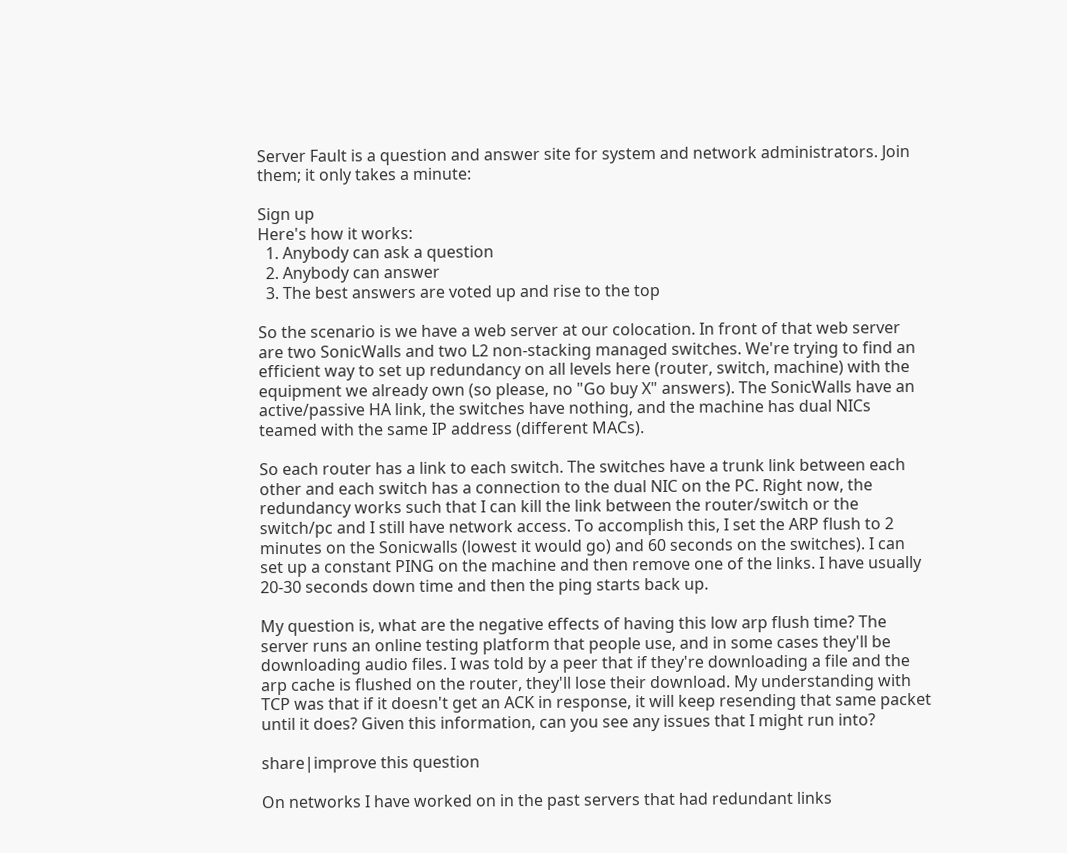Server Fault is a question and answer site for system and network administrators. Join them; it only takes a minute:

Sign up
Here's how it works:
  1. Anybody can ask a question
  2. Anybody can answer
  3. The best answers are voted up and rise to the top

So the scenario is we have a web server at our colocation. In front of that web server are two SonicWalls and two L2 non-stacking managed switches. We're trying to find an efficient way to set up redundancy on all levels here (router, switch, machine) with the equipment we already own (so please, no "Go buy X" answers). The SonicWalls have an active/passive HA link, the switches have nothing, and the machine has dual NICs teamed with the same IP address (different MACs).

So each router has a link to each switch. The switches have a trunk link between each other and each switch has a connection to the dual NIC on the PC. Right now, the redundancy works such that I can kill the link between the router/switch or the switch/pc and I still have network access. To accomplish this, I set the ARP flush to 2 minutes on the Sonicwalls (lowest it would go) and 60 seconds on the switches). I can set up a constant PING on the machine and then remove one of the links. I have usually 20-30 seconds down time and then the ping starts back up.

My question is, what are the negative effects of having this low arp flush time? The server runs an online testing platform that people use, and in some cases they'll be downloading audio files. I was told by a peer that if they're downloading a file and the arp cache is flushed on the router, they'll lose their download. My understanding with TCP was that if it doesn't get an ACK in response, it will keep resending that same packet until it does? Given this information, can you see any issues that I might run into?

share|improve this question

On networks I have worked on in the past servers that had redundant links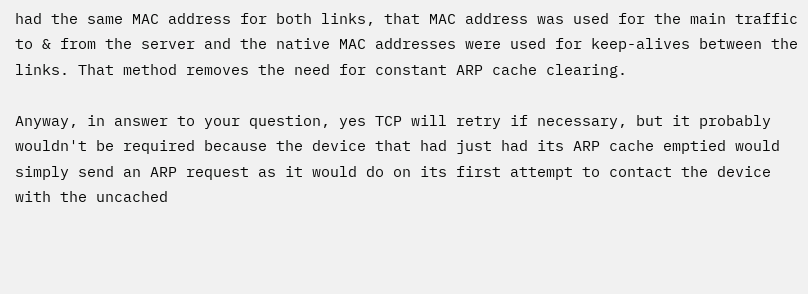had the same MAC address for both links, that MAC address was used for the main traffic to & from the server and the native MAC addresses were used for keep-alives between the links. That method removes the need for constant ARP cache clearing.

Anyway, in answer to your question, yes TCP will retry if necessary, but it probably wouldn't be required because the device that had just had its ARP cache emptied would simply send an ARP request as it would do on its first attempt to contact the device with the uncached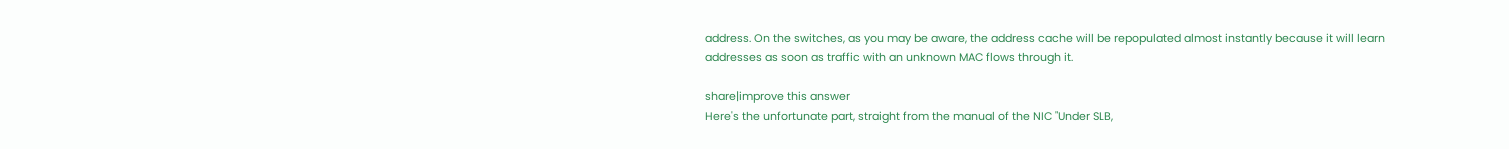address. On the switches, as you may be aware, the address cache will be repopulated almost instantly because it will learn addresses as soon as traffic with an unknown MAC flows through it.

share|improve this answer
Here's the unfortunate part, straight from the manual of the NIC "Under SLB,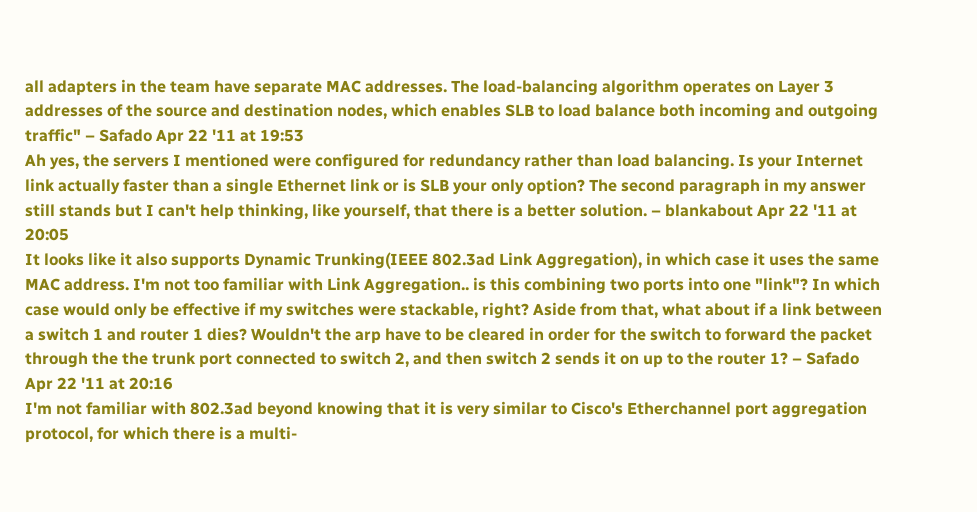all adapters in the team have separate MAC addresses. The load-balancing algorithm operates on Layer 3 addresses of the source and destination nodes, which enables SLB to load balance both incoming and outgoing traffic" – Safado Apr 22 '11 at 19:53
Ah yes, the servers I mentioned were configured for redundancy rather than load balancing. Is your Internet link actually faster than a single Ethernet link or is SLB your only option? The second paragraph in my answer still stands but I can't help thinking, like yourself, that there is a better solution. – blankabout Apr 22 '11 at 20:05
It looks like it also supports Dynamic Trunking(IEEE 802.3ad Link Aggregation), in which case it uses the same MAC address. I'm not too familiar with Link Aggregation.. is this combining two ports into one "link"? In which case would only be effective if my switches were stackable, right? Aside from that, what about if a link between a switch 1 and router 1 dies? Wouldn't the arp have to be cleared in order for the switch to forward the packet through the the trunk port connected to switch 2, and then switch 2 sends it on up to the router 1? – Safado Apr 22 '11 at 20:16
I'm not familiar with 802.3ad beyond knowing that it is very similar to Cisco's Etherchannel port aggregation protocol, for which there is a multi-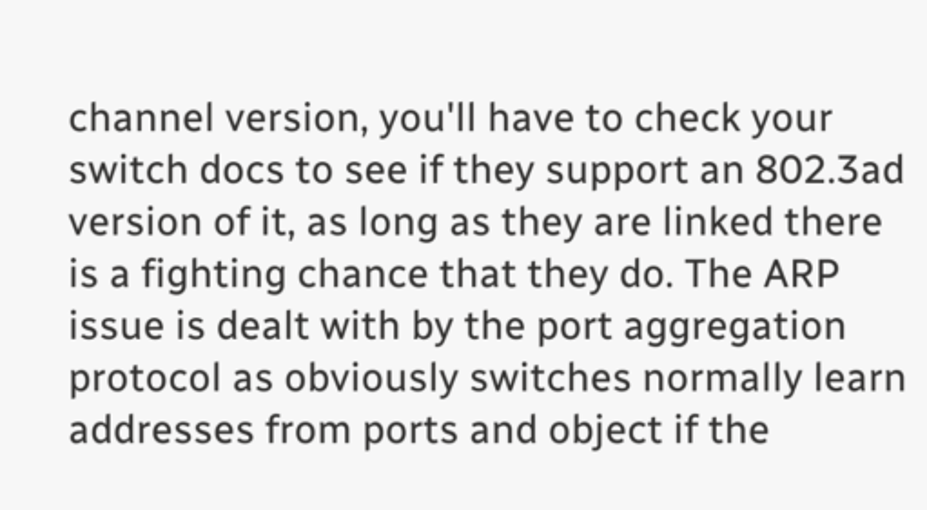channel version, you'll have to check your switch docs to see if they support an 802.3ad version of it, as long as they are linked there is a fighting chance that they do. The ARP issue is dealt with by the port aggregation protocol as obviously switches normally learn addresses from ports and object if the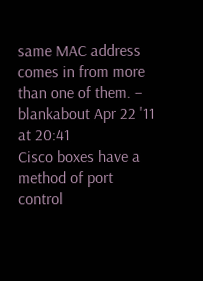same MAC address comes in from more than one of them. – blankabout Apr 22 '11 at 20:41
Cisco boxes have a method of port control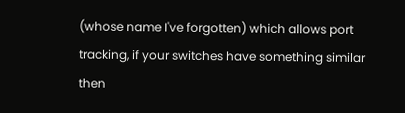(whose name I've forgotten) which allows port tracking, if your switches have something similar then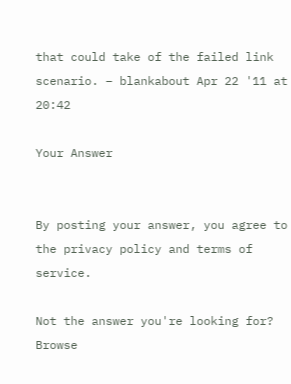that could take of the failed link scenario. – blankabout Apr 22 '11 at 20:42

Your Answer


By posting your answer, you agree to the privacy policy and terms of service.

Not the answer you're looking for? Browse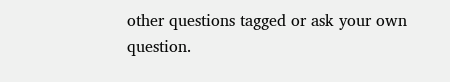other questions tagged or ask your own question.